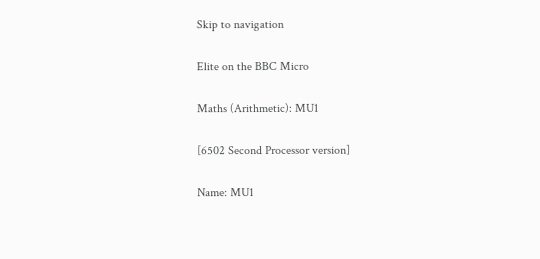Skip to navigation

Elite on the BBC Micro

Maths (Arithmetic): MU1

[6502 Second Processor version]

Name: MU1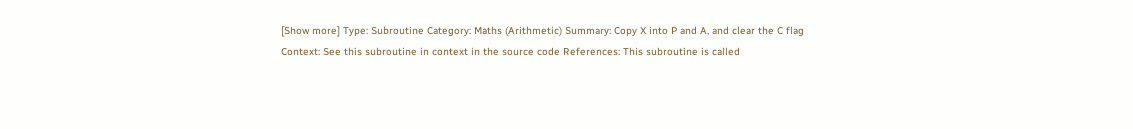[Show more] Type: Subroutine Category: Maths (Arithmetic) Summary: Copy X into P and A, and clear the C flag
Context: See this subroutine in context in the source code References: This subroutine is called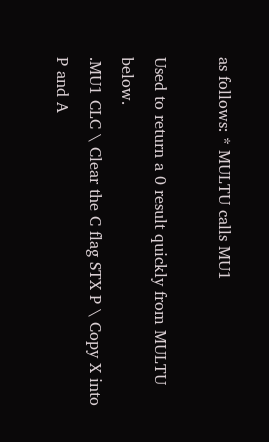as follows: * MULTU calls MU1

Used to return a 0 result quickly from MULTU below.
.MU1 CLC \ Clear the C flag STX P \ Copy X into P and A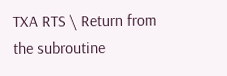TXA RTS \ Return from the subroutine